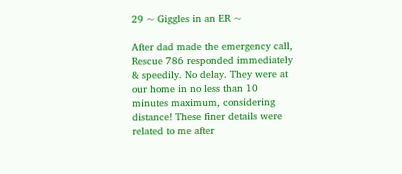29 ~ Giggles in an ER ~

After dad made the emergency call, Rescue 786 responded immediately & speedily. No delay. They were at our home in no less than 10 minutes maximum, considering distance! These finer details were related to me after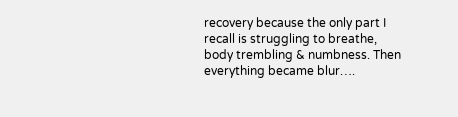recovery because the only part I recall is struggling to breathe, body trembling & numbness. Then everything became blur….